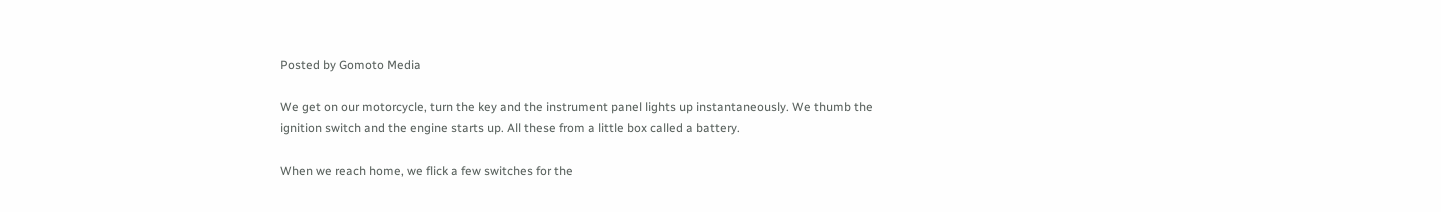Posted by Gomoto Media

We get on our motorcycle, turn the key and the instrument panel lights up instantaneously. We thumb the ignition switch and the engine starts up. All these from a little box called a battery.

When we reach home, we flick a few switches for the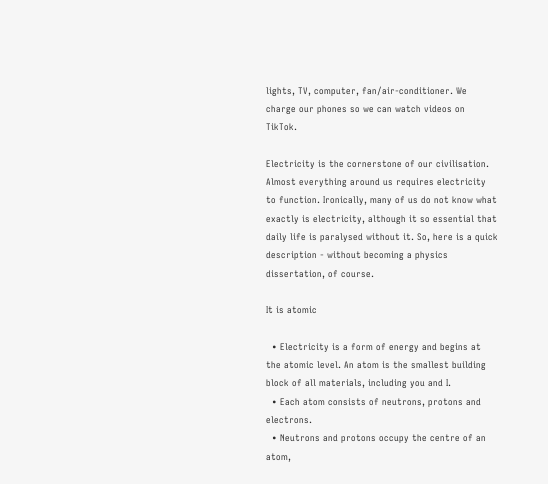lights, TV, computer, fan/air-conditioner. We charge our phones so we can watch videos on TikTok.

Electricity is the cornerstone of our civilisation. Almost everything around us requires electricity to function. Ironically, many of us do not know what exactly is electricity, although it so essential that daily life is paralysed without it. So, here is a quick description - without becoming a physics dissertation, of course.

It is atomic

  • Electricity is a form of energy and begins at the atomic level. An atom is the smallest building block of all materials, including you and I.
  • Each atom consists of neutrons, protons and electrons.
  • Neutrons and protons occupy the centre of an atom,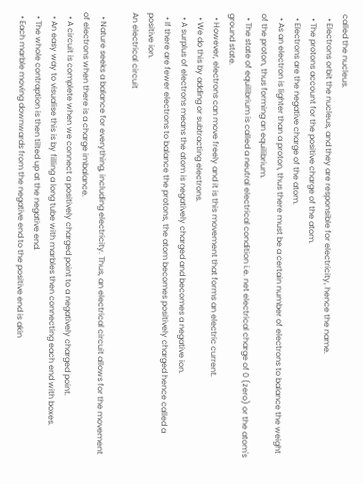called the nucleus.
  • Electrons orbit the nucleus, and they are responsible for electricity, hence the name.
  • The protons account for the positive charge of the atom.
  • Electrons are the negative charge of the atom.
  • As an electron is lighter than a proton, thus there must be a certain number of electrons to balance the weight of the proton, thus forming an equilibrium.
  • The state of equilibrium is called a neutral electrical condition i.e. net electrical charge of 0 (zero) or the atom's ground state.
  • However, electrons can move freely and it is this movement that forms an electric current.
  • We do this by adding or subtracting electrons.
  • A surplus of electrons means the atom is negatively charged and becomes a negative ion.
  • If there are fewer electrons to balance the protons, the atom becomes positively charged hence called a positive ion.
An electrical circuit

  • Nature seeks a balance for everything, including electricity. Thus, an electrical circuit allows for the movement of electrons when there is a charge imbalance.
  • A circuit is complete when we connect a positively charged point to a negatively charged point.
  • An easy way to visualise this is by filling a long tube with marbles then connecting each end with boxes.
  • The whole contraption is then tilted up at the negative end.
  • Each marble moving downwards from the negative end to the positive end is akin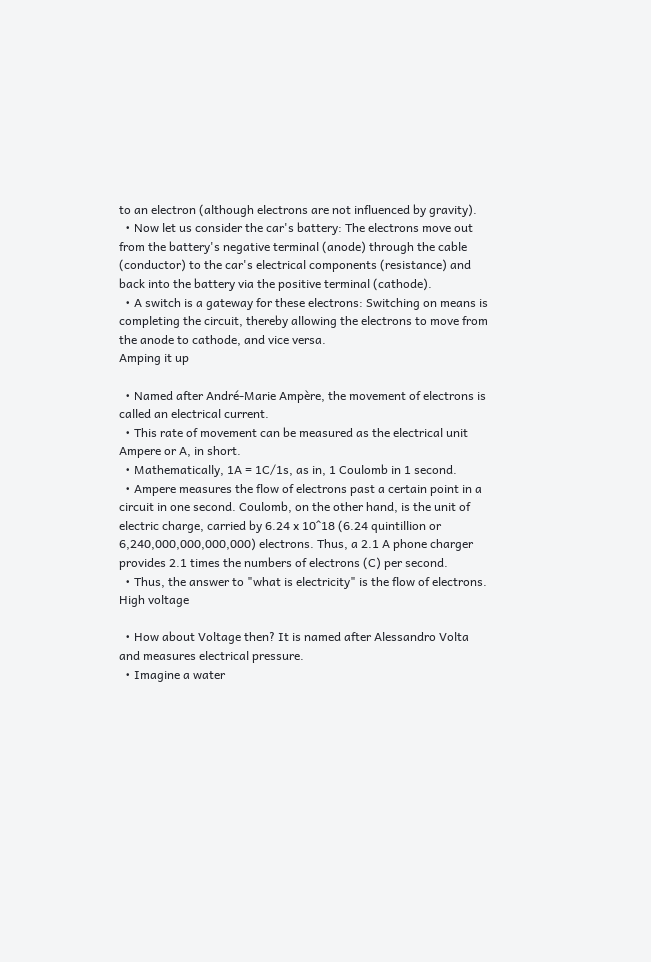to an electron (although electrons are not influenced by gravity).
  • Now let us consider the car's battery: The electrons move out from the battery's negative terminal (anode) through the cable (conductor) to the car's electrical components (resistance) and back into the battery via the positive terminal (cathode).
  • A switch is a gateway for these electrons: Switching on means is completing the circuit, thereby allowing the electrons to move from the anode to cathode, and vice versa.
Amping it up

  • Named after André-Marie Ampère, the movement of electrons is called an electrical current.
  • This rate of movement can be measured as the electrical unit Ampere or A, in short.
  • Mathematically, 1A = 1C/1s, as in, 1 Coulomb in 1 second.
  • Ampere measures the flow of electrons past a certain point in a circuit in one second. Coulomb, on the other hand, is the unit of electric charge, carried by 6.24 x 10^18 (6.24 quintillion or 6,240,000,000,000,000) electrons. Thus, a 2.1 A phone charger provides 2.1 times the numbers of electrons (C) per second.
  • Thus, the answer to "what is electricity" is the flow of electrons.
High voltage

  • How about Voltage then? It is named after Alessandro Volta and measures electrical pressure.
  • Imagine a water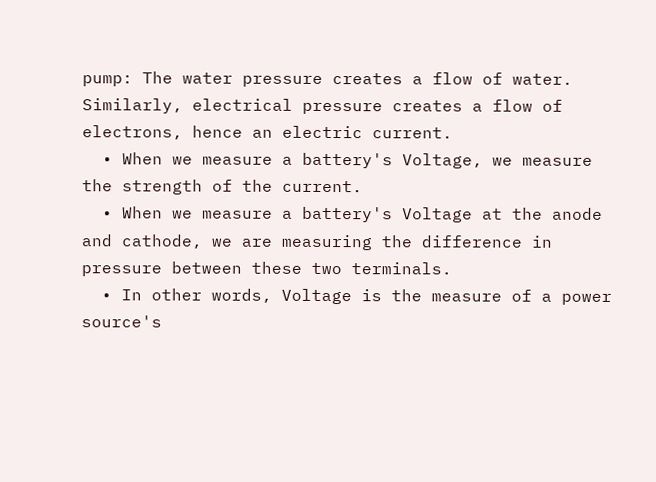pump: The water pressure creates a flow of water. Similarly, electrical pressure creates a flow of electrons, hence an electric current.
  • When we measure a battery's Voltage, we measure the strength of the current.
  • When we measure a battery's Voltage at the anode and cathode, we are measuring the difference in pressure between these two terminals.
  • In other words, Voltage is the measure of a power source's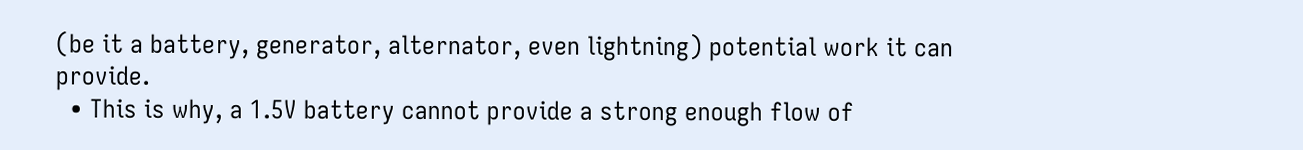(be it a battery, generator, alternator, even lightning) potential work it can provide.
  • This is why, a 1.5V battery cannot provide a strong enough flow of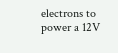electrons to power a 12V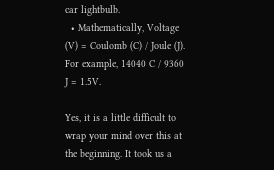car lightbulb.
  • Mathematically, Voltage (V) = Coulomb (C) / Joule (J). For example, 14040 C / 9360 J = 1.5V.

Yes, it is a little difficult to wrap your mind over this at the beginning. It took us a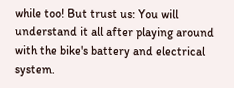while too! But trust us: You will understand it all after playing around with the bike's battery and electrical system.